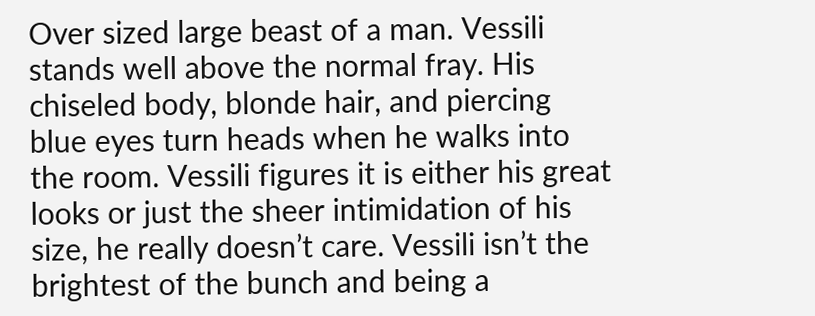Over sized large beast of a man. Vessili stands well above the normal fray. His chiseled body, blonde hair, and piercing blue eyes turn heads when he walks into the room. Vessili figures it is either his great looks or just the sheer intimidation of his size, he really doesn’t care. Vessili isn’t the brightest of the bunch and being a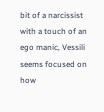bit of a narcissist with a touch of an ego manic, Vessili seems focused on how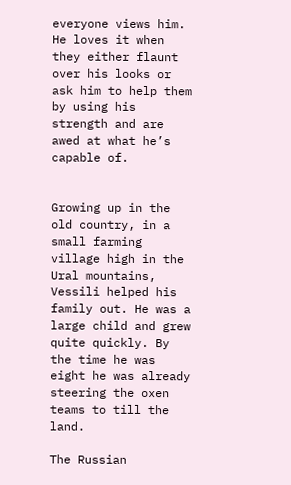everyone views him. He loves it when they either flaunt over his looks or ask him to help them by using his strength and are awed at what he’s capable of.


Growing up in the old country, in a small farming village high in the Ural mountains, Vessili helped his family out. He was a large child and grew quite quickly. By the time he was eight he was already steering the oxen teams to till the land.

The Russian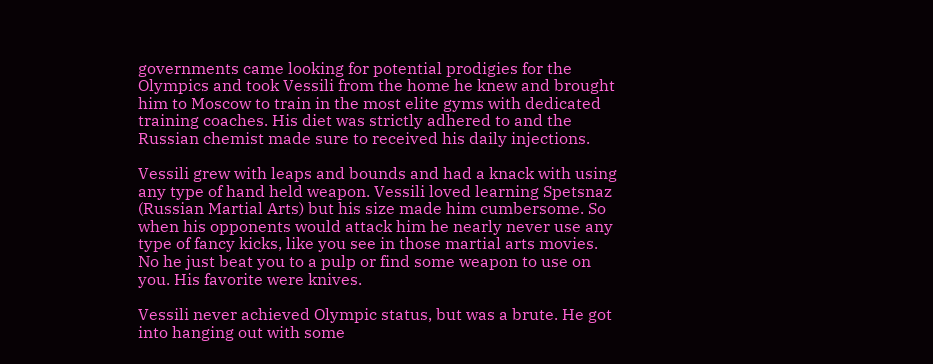governments came looking for potential prodigies for the Olympics and took Vessili from the home he knew and brought him to Moscow to train in the most elite gyms with dedicated training coaches. His diet was strictly adhered to and the Russian chemist made sure to received his daily injections.

Vessili grew with leaps and bounds and had a knack with using any type of hand held weapon. Vessili loved learning Spetsnaz (Russian Martial Arts) but his size made him cumbersome. So when his opponents would attack him he nearly never use any type of fancy kicks, like you see in those martial arts movies. No he just beat you to a pulp or find some weapon to use on you. His favorite were knives.

Vessili never achieved Olympic status, but was a brute. He got into hanging out with some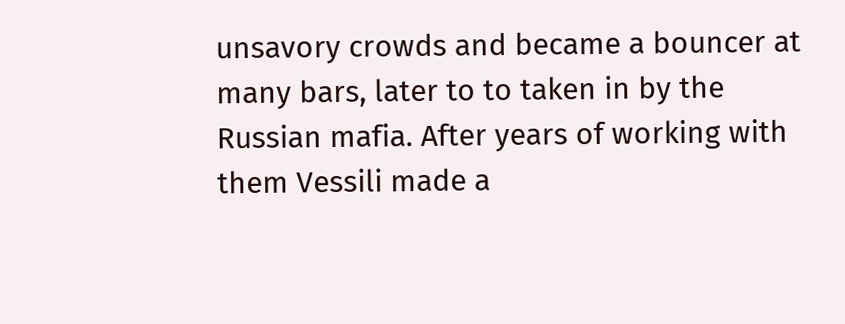unsavory crowds and became a bouncer at many bars, later to to taken in by the Russian mafia. After years of working with them Vessili made a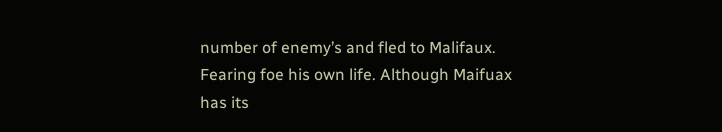number of enemy’s and fled to Malifaux. Fearing foe his own life. Although Maifuax has its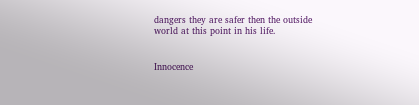dangers they are safer then the outside world at this point in his life.


Innocence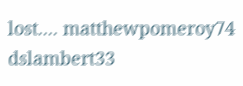lost.... matthewpomeroy74 dslambert33